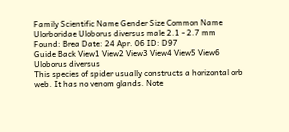Family Scientific Name Gender Size Common Name
Ulorboridae Uloborus diversus male 2.1 - 2.7 mm
Found: Brea Date: 24 Apr. 06 ID: D97
Guide Back View1 View2 View3 View4 View5 View6
Uloborus diversus
This species of spider usually constructs a horizontal orb web. It has no venom glands. Note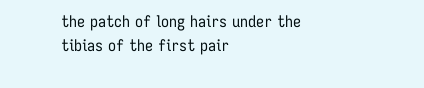the patch of long hairs under the tibias of the first pair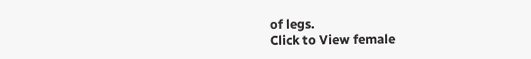of legs.
Click to View female